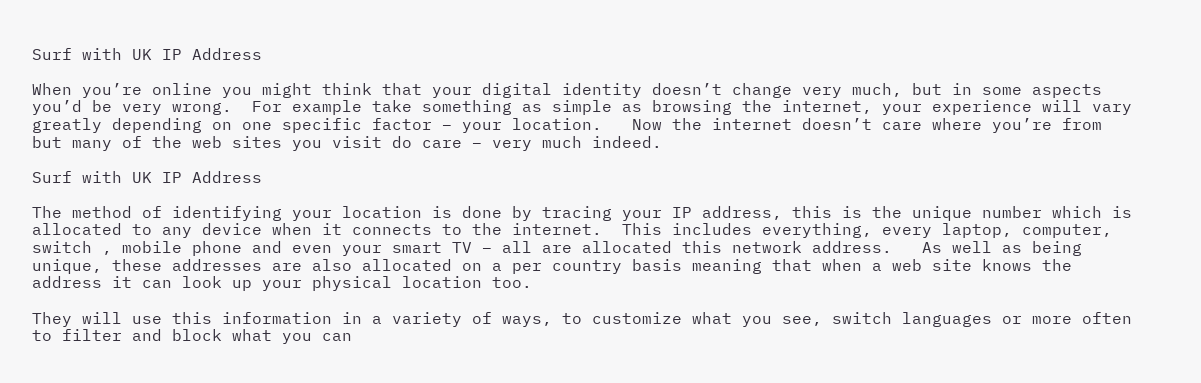Surf with UK IP Address

When you’re online you might think that your digital identity doesn’t change very much, but in some aspects you’d be very wrong.  For example take something as simple as browsing the internet, your experience will vary greatly depending on one specific factor – your location.   Now the internet doesn’t care where you’re from but many of the web sites you visit do care – very much indeed.

Surf with UK IP Address

The method of identifying your location is done by tracing your IP address, this is the unique number which is allocated to any device when it connects to the internet.  This includes everything, every laptop, computer, switch , mobile phone and even your smart TV – all are allocated this network address.   As well as being unique, these addresses are also allocated on a per country basis meaning that when a web site knows the address it can look up your physical location too.

They will use this information in a variety of ways, to customize what you see, switch languages or more often to filter and block what you can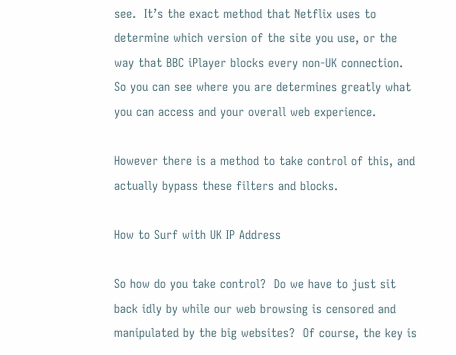see.  It’s the exact method that Netflix uses to determine which version of the site you use, or the way that BBC iPlayer blocks every non-UK connection.  So you can see where you are determines greatly what you can access and your overall web experience.

However there is a method to take control of this, and actually bypass these filters and blocks.

How to Surf with UK IP Address

So how do you take control?  Do we have to just sit back idly by while our web browsing is censored and manipulated by the big websites?  Of course, the key is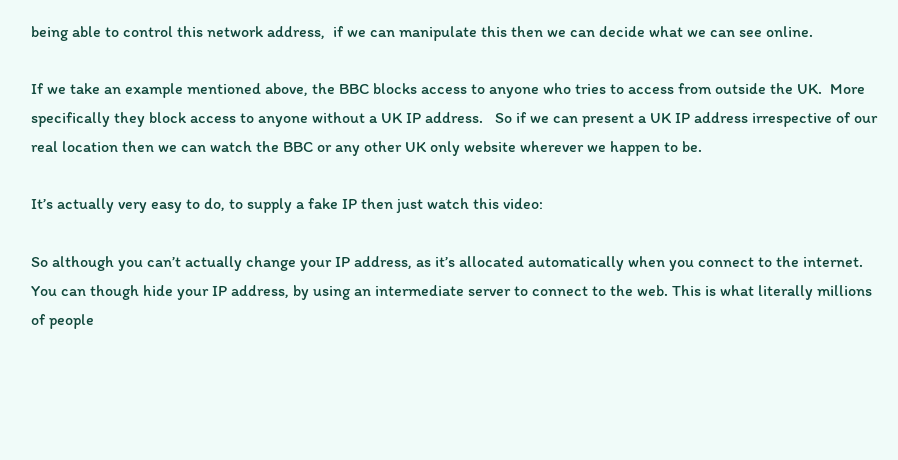being able to control this network address,  if we can manipulate this then we can decide what we can see online.

If we take an example mentioned above, the BBC blocks access to anyone who tries to access from outside the UK.  More specifically they block access to anyone without a UK IP address.   So if we can present a UK IP address irrespective of our real location then we can watch the BBC or any other UK only website wherever we happen to be.

It’s actually very easy to do, to supply a fake IP then just watch this video:

So although you can’t actually change your IP address, as it’s allocated automatically when you connect to the internet. You can though hide your IP address, by using an intermediate server to connect to the web. This is what literally millions of people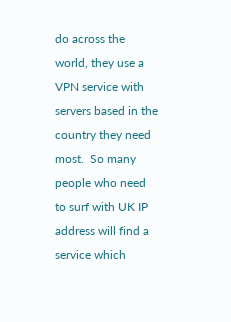do across the world, they use a VPN service with servers based in the country they need most.  So many people who need to surf with UK IP address will find a service which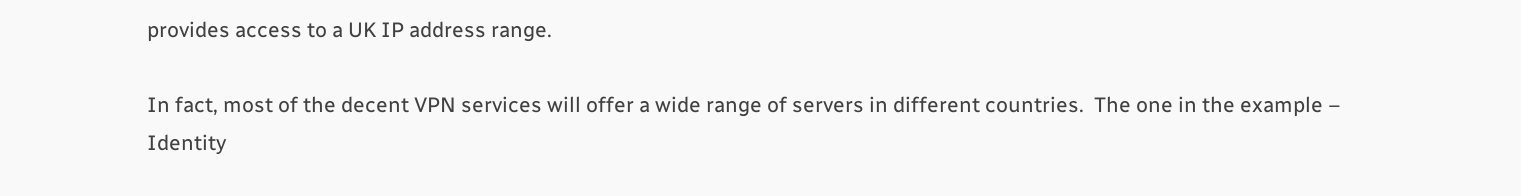provides access to a UK IP address range.

In fact, most of the decent VPN services will offer a wide range of servers in different countries.  The one in the example – Identity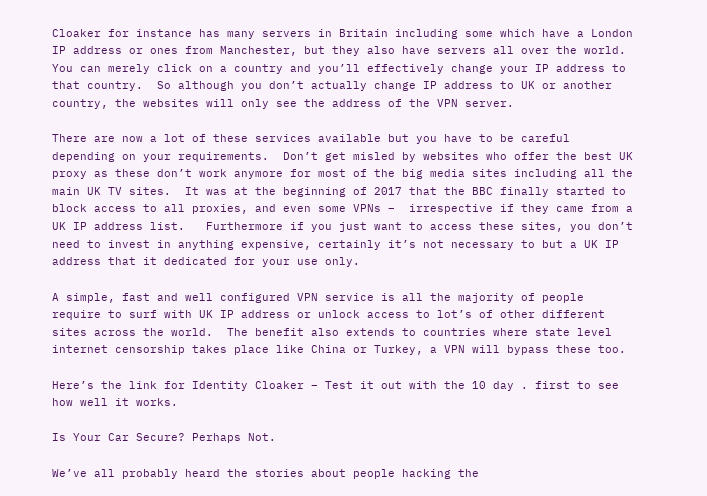Cloaker for instance has many servers in Britain including some which have a London IP address or ones from Manchester, but they also have servers all over the world.   You can merely click on a country and you’ll effectively change your IP address to that country.  So although you don’t actually change IP address to UK or another country, the websites will only see the address of the VPN server.

There are now a lot of these services available but you have to be careful depending on your requirements.  Don’t get misled by websites who offer the best UK proxy as these don’t work anymore for most of the big media sites including all the main UK TV sites.  It was at the beginning of 2017 that the BBC finally started to block access to all proxies, and even some VPNs –  irrespective if they came from a UK IP address list.   Furthermore if you just want to access these sites, you don’t need to invest in anything expensive, certainly it’s not necessary to but a UK IP address that it dedicated for your use only.

A simple, fast and well configured VPN service is all the majority of people require to surf with UK IP address or unlock access to lot’s of other different sites across the world.  The benefit also extends to countries where state level internet censorship takes place like China or Turkey, a VPN will bypass these too.

Here’s the link for Identity Cloaker – Test it out with the 10 day . first to see how well it works.

Is Your Car Secure? Perhaps Not.

We’ve all probably heard the stories about people hacking the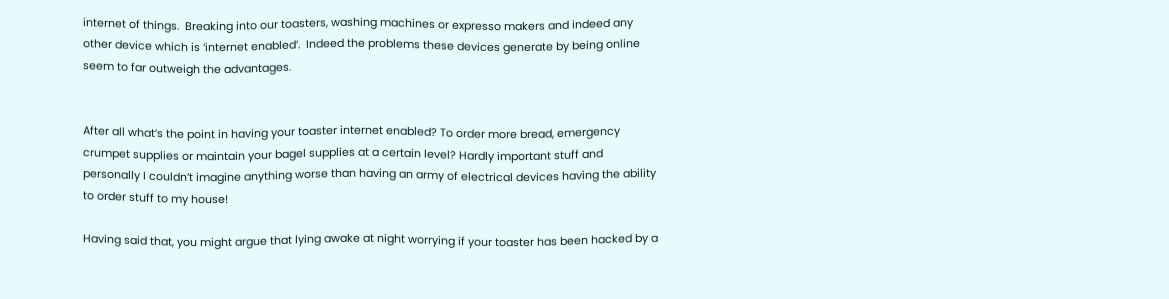internet of things.  Breaking into our toasters, washing machines or expresso makers and indeed any other device which is ‘internet enabled’.  Indeed the problems these devices generate by being online seem to far outweigh the advantages.


After all what’s the point in having your toaster internet enabled? To order more bread, emergency crumpet supplies or maintain your bagel supplies at a certain level? Hardly important stuff and personally I couldn’t imagine anything worse than having an army of electrical devices having the ability to order stuff to my house!

Having said that, you might argue that lying awake at night worrying if your toaster has been hacked by a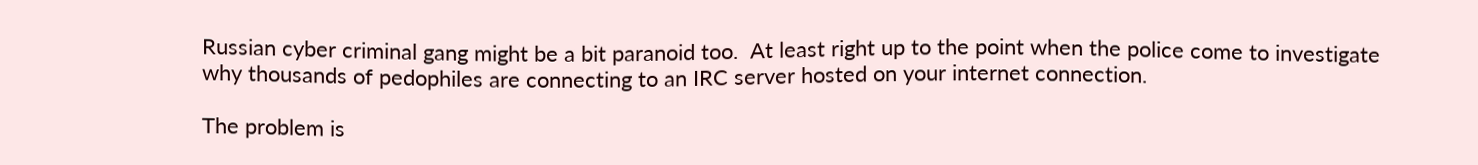Russian cyber criminal gang might be a bit paranoid too.  At least right up to the point when the police come to investigate why thousands of pedophiles are connecting to an IRC server hosted on your internet connection.

The problem is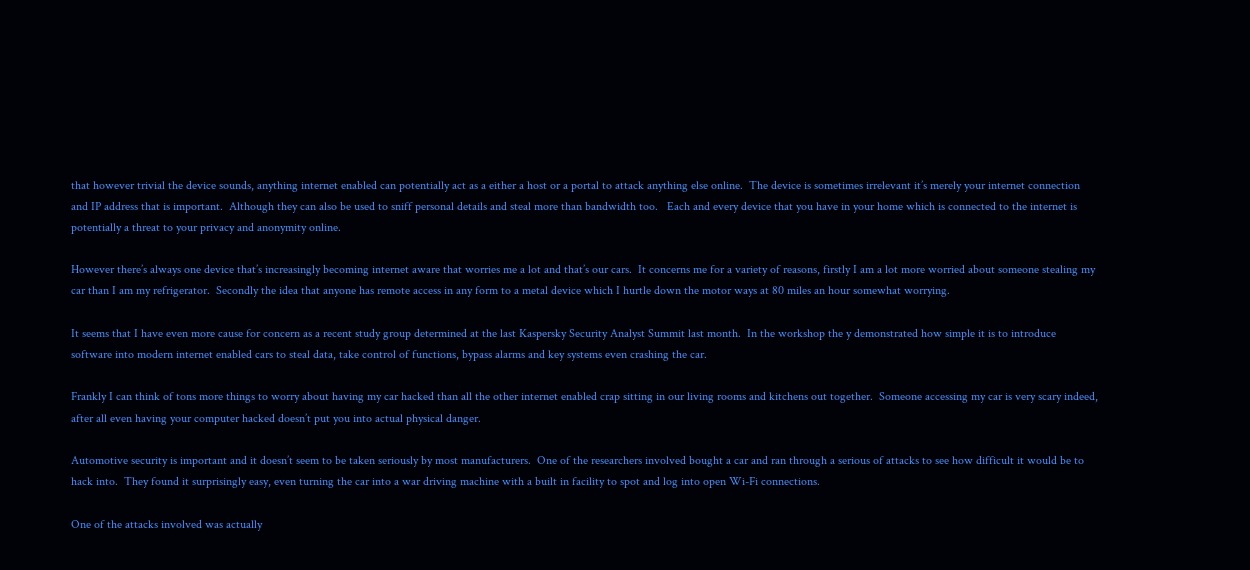that however trivial the device sounds, anything internet enabled can potentially act as a either a host or a portal to attack anything else online.  The device is sometimes irrelevant it’s merely your internet connection and IP address that is important.  Although they can also be used to sniff personal details and steal more than bandwidth too.   Each and every device that you have in your home which is connected to the internet is potentially a threat to your privacy and anonymity online.

However there’s always one device that’s increasingly becoming internet aware that worries me a lot and that’s our cars.  It concerns me for a variety of reasons, firstly I am a lot more worried about someone stealing my car than I am my refrigerator.  Secondly the idea that anyone has remote access in any form to a metal device which I hurtle down the motor ways at 80 miles an hour somewhat worrying.

It seems that I have even more cause for concern as a recent study group determined at the last Kaspersky Security Analyst Summit last month.  In the workshop the y demonstrated how simple it is to introduce software into modern internet enabled cars to steal data, take control of functions, bypass alarms and key systems even crashing the car.

Frankly I can think of tons more things to worry about having my car hacked than all the other internet enabled crap sitting in our living rooms and kitchens out together.  Someone accessing my car is very scary indeed, after all even having your computer hacked doesn’t put you into actual physical danger.

Automotive security is important and it doesn’t seem to be taken seriously by most manufacturers.  One of the researchers involved bought a car and ran through a serious of attacks to see how difficult it would be to hack into.  They found it surprisingly easy, even turning the car into a war driving machine with a built in facility to spot and log into open Wi-Fi connections.

One of the attacks involved was actually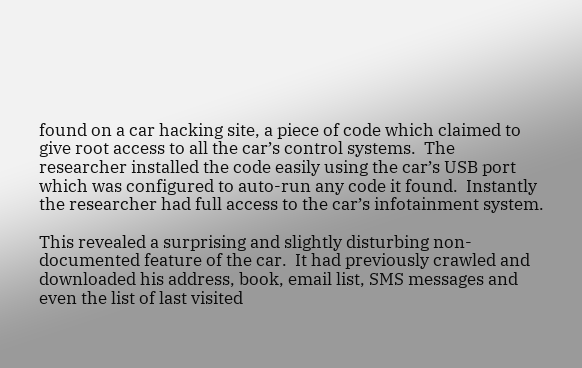found on a car hacking site, a piece of code which claimed to give root access to all the car’s control systems.  The researcher installed the code easily using the car’s USB port which was configured to auto-run any code it found.  Instantly the researcher had full access to the car’s infotainment system.

This revealed a surprising and slightly disturbing non-documented feature of the car.  It had previously crawled and downloaded his address, book, email list, SMS messages and even the list of last visited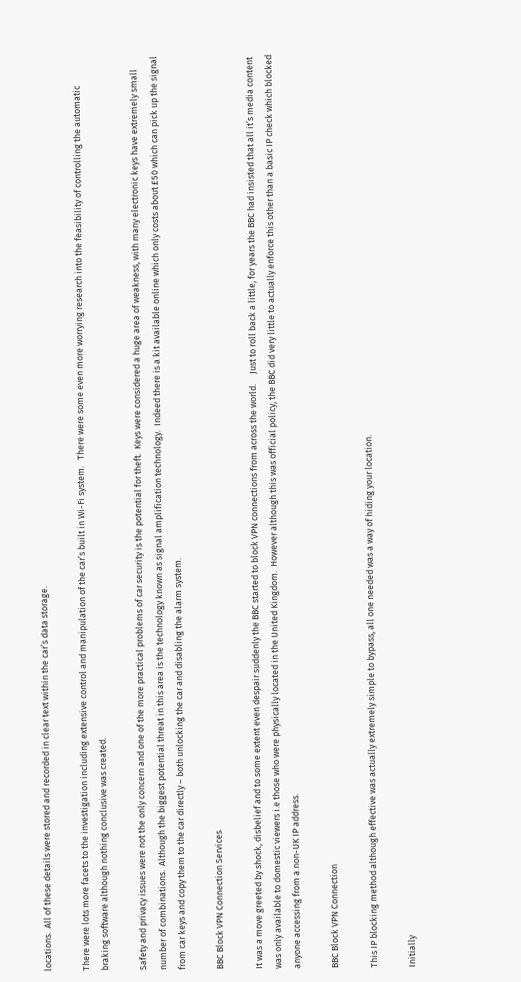locations.  All of these details were stored and recorded in clear text within the car’s data storage.

There were lots more facets to the investigation including extensive control and manipulation of the car’s built in Wi-Fi system.   There were some even more worrying research into the feasibility of controlling the automatic braking software although nothing conclusive was created.

Safety and privacy issues were not the only concern and one of the more practical problems of car security is the potential for theft.  Keys were considered a huge area of weakness, with many electronic keys have extremely small number of combinations.  Although the biggest potential threat in this area is the technology known as signal amplification technology.  Indeed there is a kit available online which only costs about £50 which can pick up the signal from car keys and copy them to the car directly – both unlocking the car and disabling the alarm system.

BBC Block VPN Connection Services

It was a move greeted by shock, disbelief and to some extent even despair suddenly the BBC started to block VPN connections from across the world.     Just to roll back a little, for years the BBC had insisted that all it’s media content was only available to domestic viewers i.e those who were physically located in the United Kingdom.  However although this was official policy, the BBC did very little to actually enforce this other than a basic IP check which blocked anyone accessing from a non-UK IP address.

BBC Block VPN Connection

This IP blocking method although effective was actually extremely simple to bypass, all one needed was a way of hiding your location.

Initially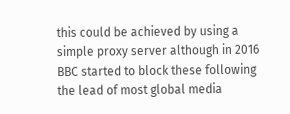this could be achieved by using a simple proxy server although in 2016 BBC started to block these following the lead of most global media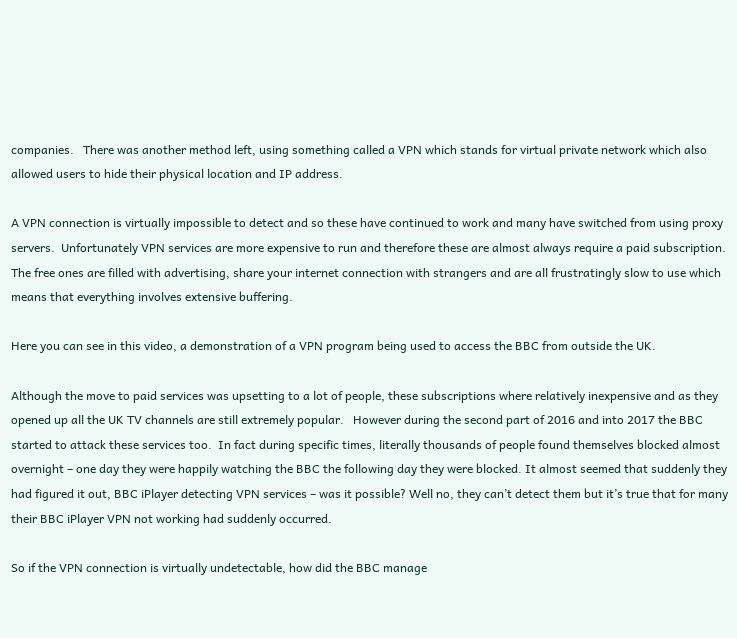companies.   There was another method left, using something called a VPN which stands for virtual private network which also allowed users to hide their physical location and IP address.

A VPN connection is virtually impossible to detect and so these have continued to work and many have switched from using proxy servers.  Unfortunately VPN services are more expensive to run and therefore these are almost always require a paid subscription.  The free ones are filled with advertising, share your internet connection with strangers and are all frustratingly slow to use which means that everything involves extensive buffering.

Here you can see in this video, a demonstration of a VPN program being used to access the BBC from outside the UK.

Although the move to paid services was upsetting to a lot of people, these subscriptions where relatively inexpensive and as they opened up all the UK TV channels are still extremely popular.   However during the second part of 2016 and into 2017 the BBC started to attack these services too.  In fact during specific times, literally thousands of people found themselves blocked almost overnight – one day they were happily watching the BBC the following day they were blocked. It almost seemed that suddenly they had figured it out, BBC iPlayer detecting VPN services – was it possible? Well no, they can’t detect them but it’s true that for many their BBC iPlayer VPN not working had suddenly occurred.

So if the VPN connection is virtually undetectable, how did the BBC manage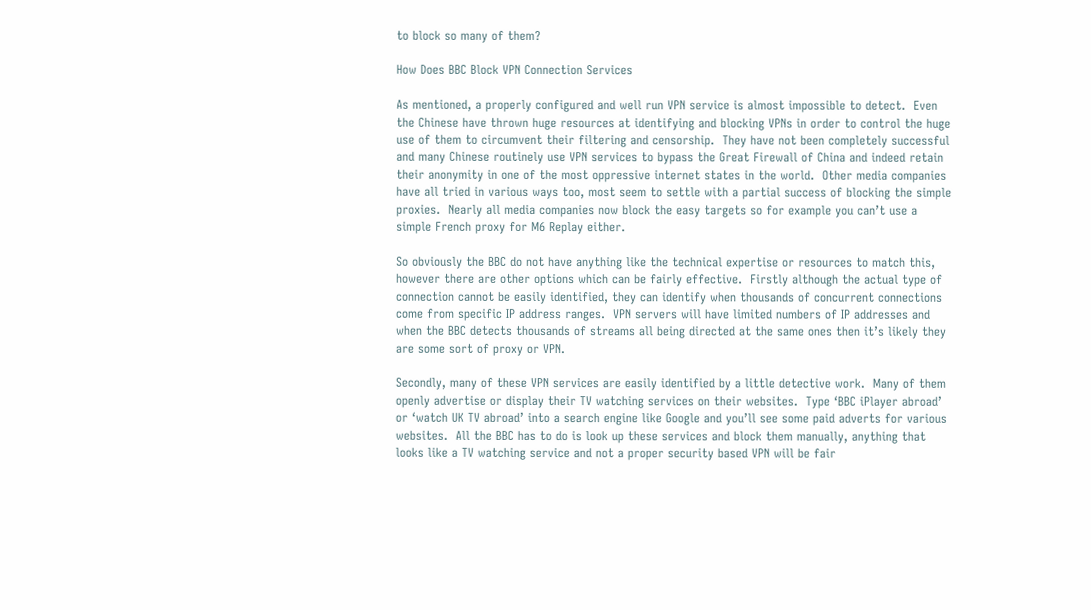to block so many of them?

How Does BBC Block VPN Connection Services

As mentioned, a properly configured and well run VPN service is almost impossible to detect.  Even the Chinese have thrown huge resources at identifying and blocking VPNs in order to control the huge use of them to circumvent their filtering and censorship.  They have not been completely successful and many Chinese routinely use VPN services to bypass the Great Firewall of China and indeed retain their anonymity in one of the most oppressive internet states in the world.  Other media companies have all tried in various ways too, most seem to settle with a partial success of blocking the simple proxies.  Nearly all media companies now block the easy targets so for example you can’t use a simple French proxy for M6 Replay either.

So obviously the BBC do not have anything like the technical expertise or resources to match this, however there are other options which can be fairly effective.  Firstly although the actual type of connection cannot be easily identified, they can identify when thousands of concurrent connections come from specific IP address ranges.  VPN servers will have limited numbers of IP addresses and when the BBC detects thousands of streams all being directed at the same ones then it’s likely they are some sort of proxy or VPN.

Secondly, many of these VPN services are easily identified by a little detective work.  Many of them openly advertise or display their TV watching services on their websites.  Type ‘BBC iPlayer abroad’ or ‘watch UK TV abroad’ into a search engine like Google and you’ll see some paid adverts for various websites.  All the BBC has to do is look up these services and block them manually, anything that looks like a TV watching service and not a proper security based VPN will be fair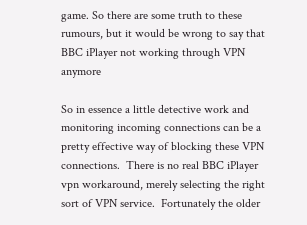game. So there are some truth to these rumours, but it would be wrong to say that BBC iPlayer not working through VPN anymore

So in essence a little detective work and monitoring incoming connections can be a pretty effective way of blocking these VPN connections.  There is no real BBC iPlayer vpn workaround, merely selecting the right sort of VPN service.  Fortunately the older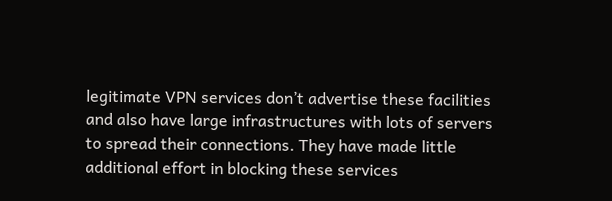legitimate VPN services don’t advertise these facilities and also have large infrastructures with lots of servers to spread their connections. They have made little additional effort in blocking these services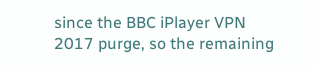since the BBC iPlayer VPN 2017 purge, so the remaining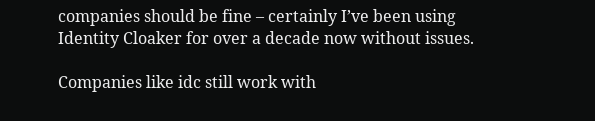companies should be fine – certainly I’ve been using Identity Cloaker for over a decade now without issues.

Companies like idc still work with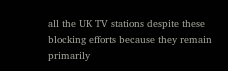all the UK TV stations despite these blocking efforts because they remain primarily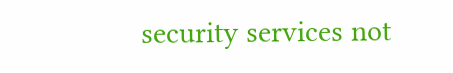security services not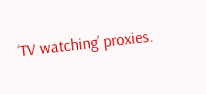‘TV watching’ proxies.